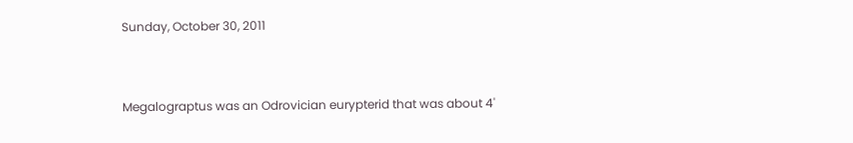Sunday, October 30, 2011


Megalograptus was an Odrovician eurypterid that was about 4'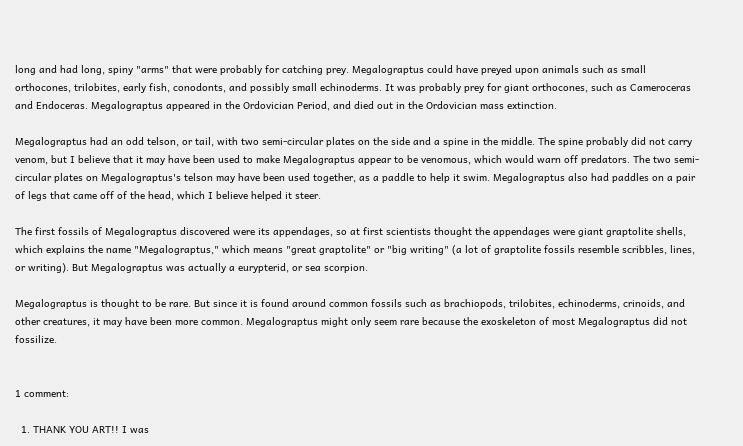long and had long, spiny "arms" that were probably for catching prey. Megalograptus could have preyed upon animals such as small orthocones, trilobites, early fish, conodonts, and possibly small echinoderms. It was probably prey for giant orthocones, such as Cameroceras and Endoceras. Megalograptus appeared in the Ordovician Period, and died out in the Ordovician mass extinction.

Megalograptus had an odd telson, or tail, with two semi-circular plates on the side and a spine in the middle. The spine probably did not carry venom, but I believe that it may have been used to make Megalograptus appear to be venomous, which would warn off predators. The two semi-circular plates on Megalograptus's telson may have been used together, as a paddle to help it swim. Megalograptus also had paddles on a pair of legs that came off of the head, which I believe helped it steer.

The first fossils of Megalograptus discovered were its appendages, so at first scientists thought the appendages were giant graptolite shells, which explains the name "Megalograptus," which means "great graptolite" or "big writing" (a lot of graptolite fossils resemble scribbles, lines, or writing). But Megalograptus was actually a eurypterid, or sea scorpion.

Megalograptus is thought to be rare. But since it is found around common fossils such as brachiopods, trilobites, echinoderms, crinoids, and other creatures, it may have been more common. Megalograptus might only seem rare because the exoskeleton of most Megalograptus did not fossilize.


1 comment:

  1. THANK YOU ART!! I was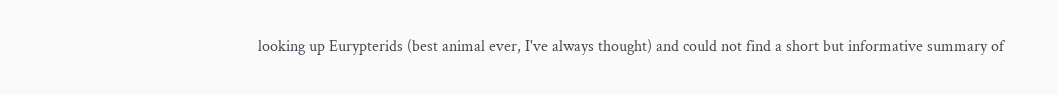looking up Eurypterids (best animal ever, I've always thought) and could not find a short but informative summary of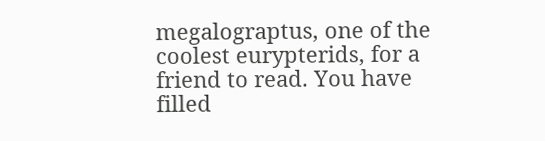megalograptus, one of the coolest eurypterids, for a friend to read. You have filled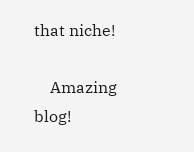that niche!

    Amazing blog!